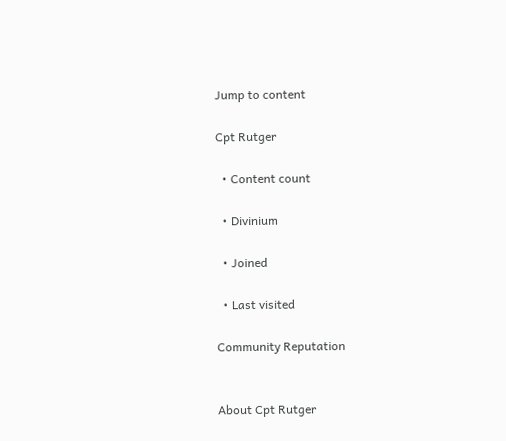Jump to content

Cpt Rutger

  • Content count

  • Divinium

  • Joined

  • Last visited

Community Reputation


About Cpt Rutger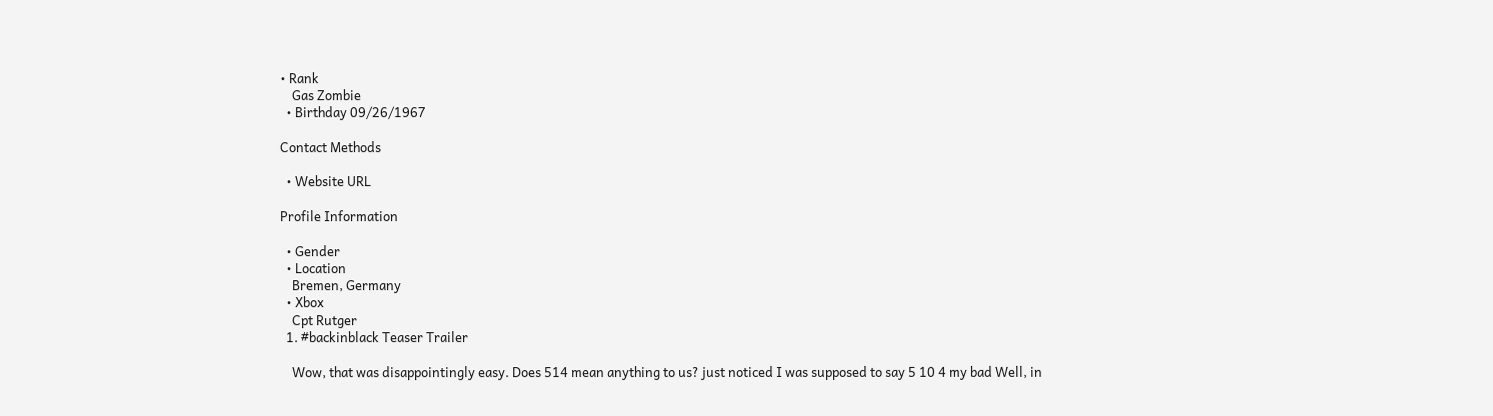• Rank
    Gas Zombie
  • Birthday 09/26/1967

Contact Methods

  • Website URL

Profile Information

  • Gender
  • Location
    Bremen, Germany
  • Xbox
    Cpt Rutger
  1. #backinblack Teaser Trailer

    Wow, that was disappointingly easy. Does 514 mean anything to us? just noticed I was supposed to say 5 10 4 my bad Well, in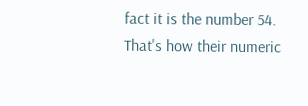fact it is the number 54. That's how their numeric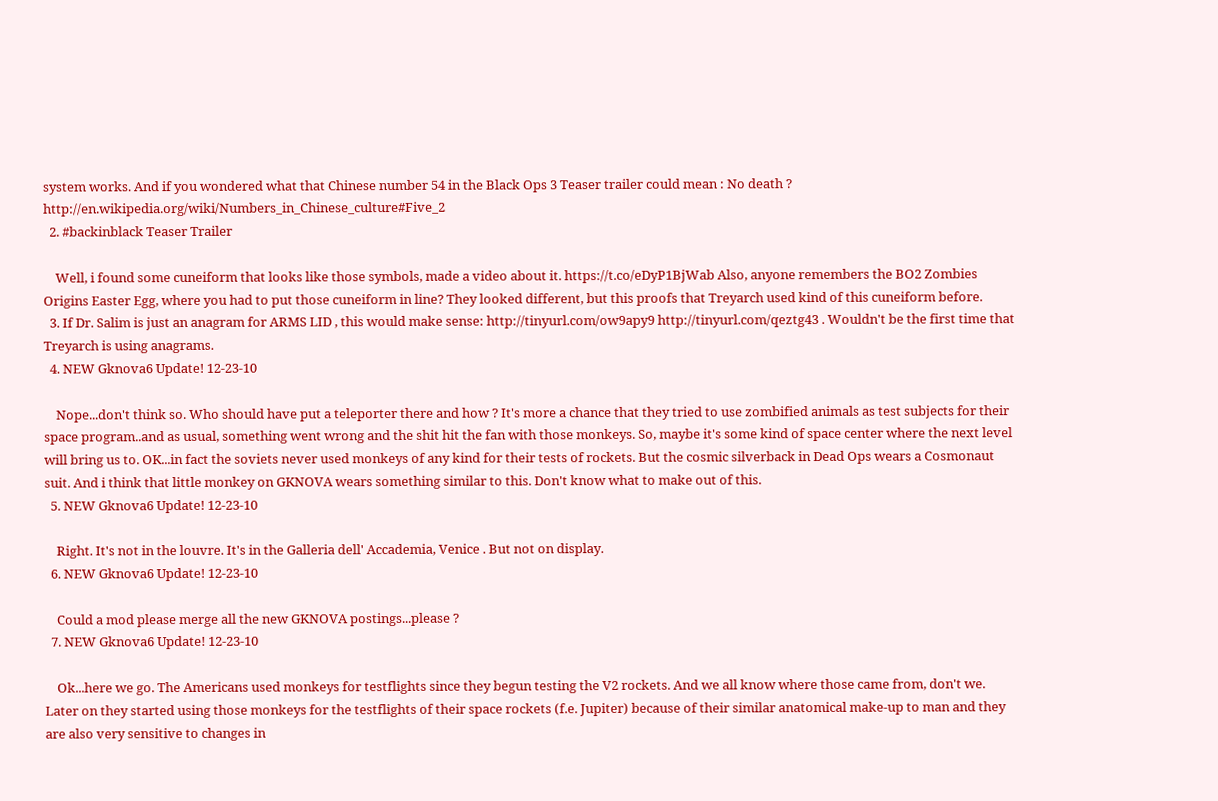system works. And if you wondered what that Chinese number 54 in the Black Ops 3 Teaser trailer could mean : No death ? http://en.wikipedia.org/wiki/Numbers_in_Chinese_culture#Five_2
  2. #backinblack Teaser Trailer

    Well, i found some cuneiform that looks like those symbols, made a video about it. https://t.co/eDyP1BjWab Also, anyone remembers the BO2 Zombies Origins Easter Egg, where you had to put those cuneiform in line? They looked different, but this proofs that Treyarch used kind of this cuneiform before.
  3. If Dr. Salim is just an anagram for ARMS LID , this would make sense: http://tinyurl.com/ow9apy9 http://tinyurl.com/qeztg43 . Wouldn't be the first time that Treyarch is using anagrams.
  4. NEW Gknova6 Update! 12-23-10

    Nope...don't think so. Who should have put a teleporter there and how ? It's more a chance that they tried to use zombified animals as test subjects for their space program..and as usual, something went wrong and the shit hit the fan with those monkeys. So, maybe it's some kind of space center where the next level will bring us to. OK...in fact the soviets never used monkeys of any kind for their tests of rockets. But the cosmic silverback in Dead Ops wears a Cosmonaut suit. And i think that little monkey on GKNOVA wears something similar to this. Don't know what to make out of this.
  5. NEW Gknova6 Update! 12-23-10

    Right. It's not in the louvre. It's in the Galleria dell' Accademia, Venice . But not on display.
  6. NEW Gknova6 Update! 12-23-10

    Could a mod please merge all the new GKNOVA postings...please ?
  7. NEW Gknova6 Update! 12-23-10

    Ok...here we go. The Americans used monkeys for testflights since they begun testing the V2 rockets. And we all know where those came from, don't we. Later on they started using those monkeys for the testflights of their space rockets (f.e. Jupiter) because of their similar anatomical make-up to man and they are also very sensitive to changes in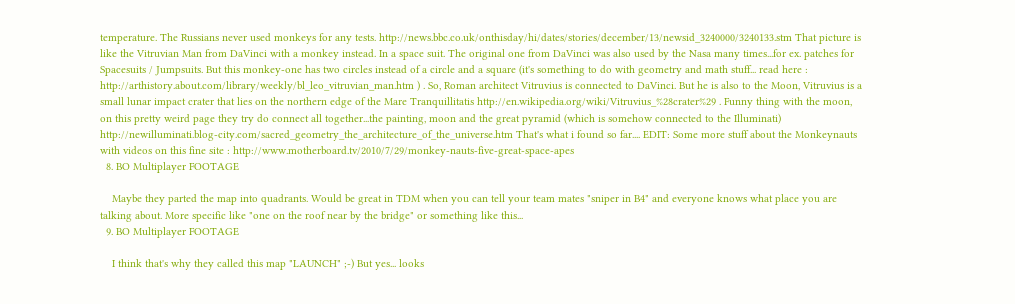temperature. The Russians never used monkeys for any tests. http://news.bbc.co.uk/onthisday/hi/dates/stories/december/13/newsid_3240000/3240133.stm That picture is like the Vitruvian Man from DaVinci with a monkey instead. In a space suit. The original one from DaVinci was also used by the Nasa many times...for ex. patches for Spacesuits / Jumpsuits. But this monkey-one has two circles instead of a circle and a square (it's something to do with geometry and math stuff... read here : http://arthistory.about.com/library/weekly/bl_leo_vitruvian_man.htm ) . So, Roman architect Vitruvius is connected to DaVinci. But he is also to the Moon, Vitruvius is a small lunar impact crater that lies on the northern edge of the Mare Tranquillitatis http://en.wikipedia.org/wiki/Vitruvius_%28crater%29 . Funny thing with the moon, on this pretty weird page they try do connect all together...the painting, moon and the great pyramid (which is somehow connected to the Illuminati) http://newilluminati.blog-city.com/sacred_geometry_the_architecture_of_the_universe.htm That's what i found so far.... EDIT: Some more stuff about the Monkeynauts with videos on this fine site : http://www.motherboard.tv/2010/7/29/monkey-nauts-five-great-space-apes
  8. BO Multiplayer FOOTAGE

    Maybe they parted the map into quadrants. Would be great in TDM when you can tell your team mates "sniper in B4" and everyone knows what place you are talking about. More specific like "one on the roof near by the bridge" or something like this...
  9. BO Multiplayer FOOTAGE

    I think that's why they called this map "LAUNCH" ;-) But yes... looks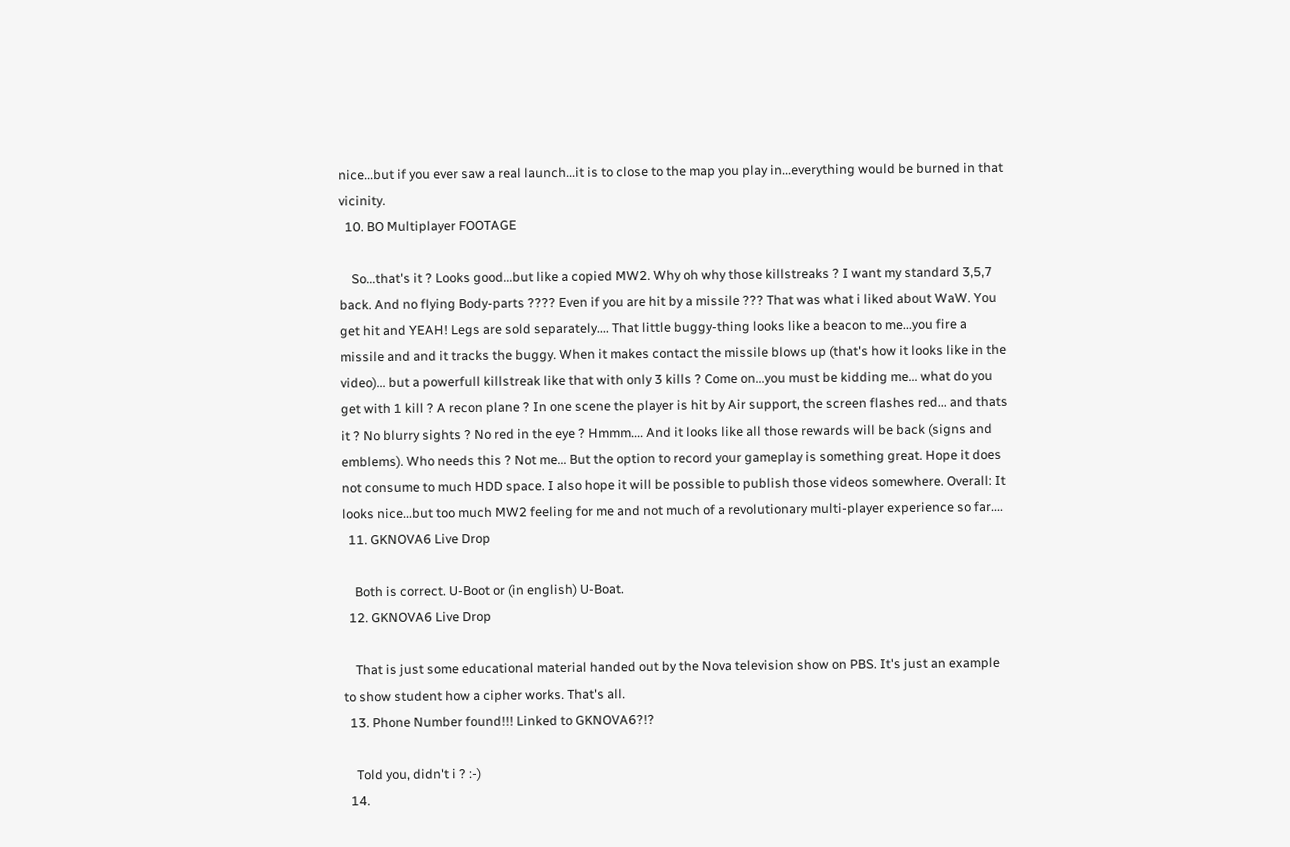nice...but if you ever saw a real launch...it is to close to the map you play in...everything would be burned in that vicinity.
  10. BO Multiplayer FOOTAGE

    So...that's it ? Looks good...but like a copied MW2. Why oh why those killstreaks ? I want my standard 3,5,7 back. And no flying Body-parts ???? Even if you are hit by a missile ??? That was what i liked about WaW. You get hit and YEAH! Legs are sold separately.... That little buggy-thing looks like a beacon to me...you fire a missile and and it tracks the buggy. When it makes contact the missile blows up (that's how it looks like in the video)... but a powerfull killstreak like that with only 3 kills ? Come on...you must be kidding me... what do you get with 1 kill ? A recon plane ? In one scene the player is hit by Air support, the screen flashes red... and thats it ? No blurry sights ? No red in the eye ? Hmmm.... And it looks like all those rewards will be back (signs and emblems). Who needs this ? Not me... But the option to record your gameplay is something great. Hope it does not consume to much HDD space. I also hope it will be possible to publish those videos somewhere. Overall: It looks nice...but too much MW2 feeling for me and not much of a revolutionary multi-player experience so far....
  11. GKNOVA6 Live Drop

    Both is correct. U-Boot or (in english) U-Boat.
  12. GKNOVA6 Live Drop

    That is just some educational material handed out by the Nova television show on PBS. It's just an example to show student how a cipher works. That's all.
  13. Phone Number found!!! Linked to GKNOVA6?!?

    Told you, didn't i ? :-)
  14.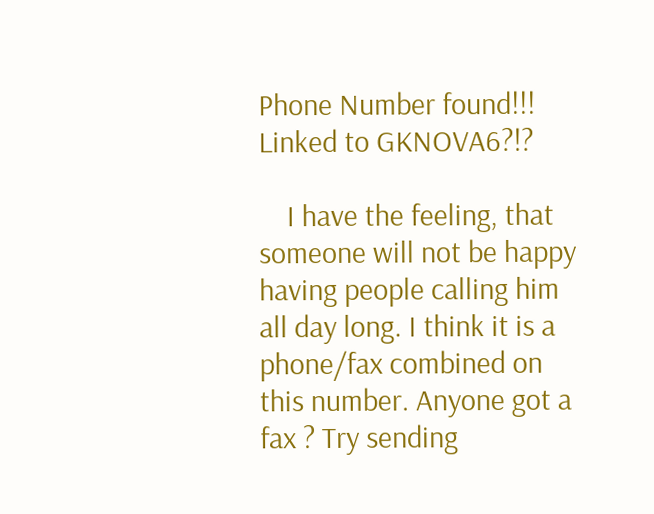Phone Number found!!! Linked to GKNOVA6?!?

    I have the feeling, that someone will not be happy having people calling him all day long. I think it is a phone/fax combined on this number. Anyone got a fax ? Try sending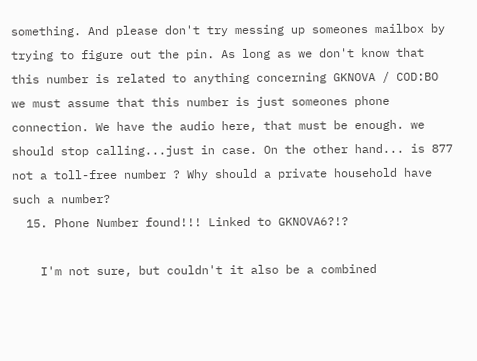something. And please don't try messing up someones mailbox by trying to figure out the pin. As long as we don't know that this number is related to anything concerning GKNOVA / COD:BO we must assume that this number is just someones phone connection. We have the audio here, that must be enough. we should stop calling...just in case. On the other hand... is 877 not a toll-free number ? Why should a private household have such a number?
  15. Phone Number found!!! Linked to GKNOVA6?!?

    I'm not sure, but couldn't it also be a combined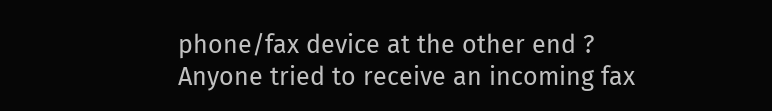phone/fax device at the other end ? Anyone tried to receive an incoming fax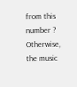from this number ? Otherwise, the music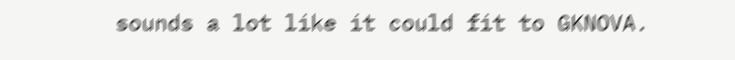sounds a lot like it could fit to GKNOVA.